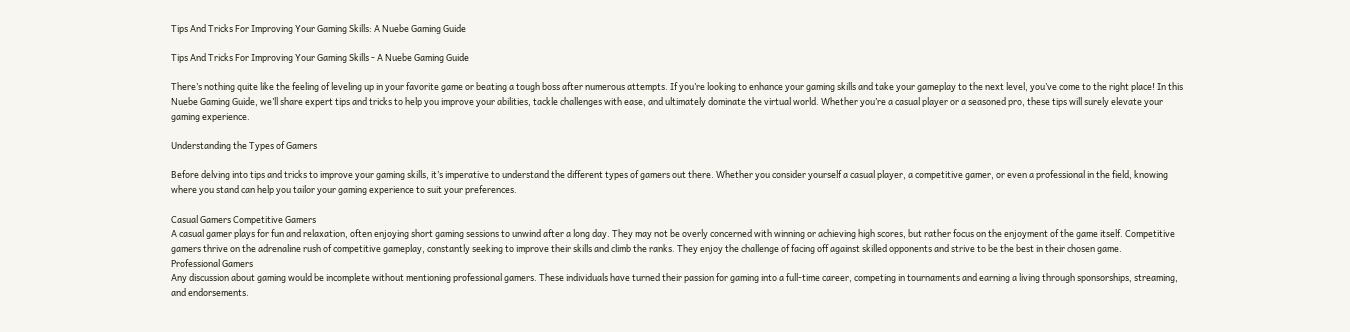Tips And Tricks For Improving Your Gaming Skills: A Nuebe Gaming Guide

Tips And Tricks For Improving Your Gaming Skills - A Nuebe Gaming Guide

There’s nothing quite like the feeling of leveling up in your favorite game or beating a tough boss after numerous attempts. If you’re looking to enhance your gaming skills and take your gameplay to the next level, you’ve come to the right place! In this Nuebe Gaming Guide, we’ll share expert tips and tricks to help you improve your abilities, tackle challenges with ease, and ultimately dominate the virtual world. Whether you’re a casual player or a seasoned pro, these tips will surely elevate your gaming experience.

Understanding the Types of Gamers

Before delving into tips and tricks to improve your gaming skills, it’s imperative to understand the different types of gamers out there. Whether you consider yourself a casual player, a competitive gamer, or even a professional in the field, knowing where you stand can help you tailor your gaming experience to suit your preferences.

Casual Gamers Competitive Gamers
A casual gamer plays for fun and relaxation, often enjoying short gaming sessions to unwind after a long day. They may not be overly concerned with winning or achieving high scores, but rather focus on the enjoyment of the game itself. Competitive gamers thrive on the adrenaline rush of competitive gameplay, constantly seeking to improve their skills and climb the ranks. They enjoy the challenge of facing off against skilled opponents and strive to be the best in their chosen game.
Professional Gamers
Any discussion about gaming would be incomplete without mentioning professional gamers. These individuals have turned their passion for gaming into a full-time career, competing in tournaments and earning a living through sponsorships, streaming, and endorsements.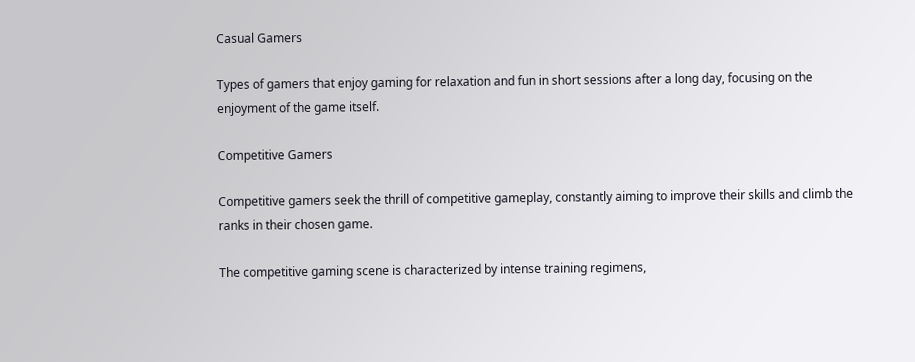Casual Gamers

Types of gamers that enjoy gaming for relaxation and fun in short sessions after a long day, focusing on the enjoyment of the game itself.

Competitive Gamers

Competitive gamers seek the thrill of competitive gameplay, constantly aiming to improve their skills and climb the ranks in their chosen game.

The competitive gaming scene is characterized by intense training regimens,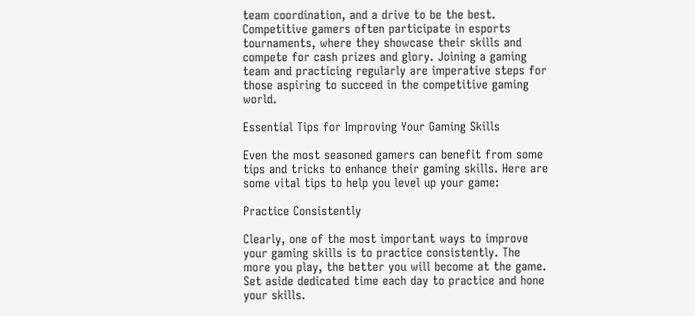team coordination, and a drive to be the best. Competitive gamers often participate in esports tournaments, where they showcase their skills and compete for cash prizes and glory. Joining a gaming team and practicing regularly are imperative steps for those aspiring to succeed in the competitive gaming world.

Essential Tips for Improving Your Gaming Skills

Even the most seasoned gamers can benefit from some tips and tricks to enhance their gaming skills. Here are some vital tips to help you level up your game:

Practice Consistently

Clearly, one of the most important ways to improve your gaming skills is to practice consistently. The more you play, the better you will become at the game. Set aside dedicated time each day to practice and hone your skills.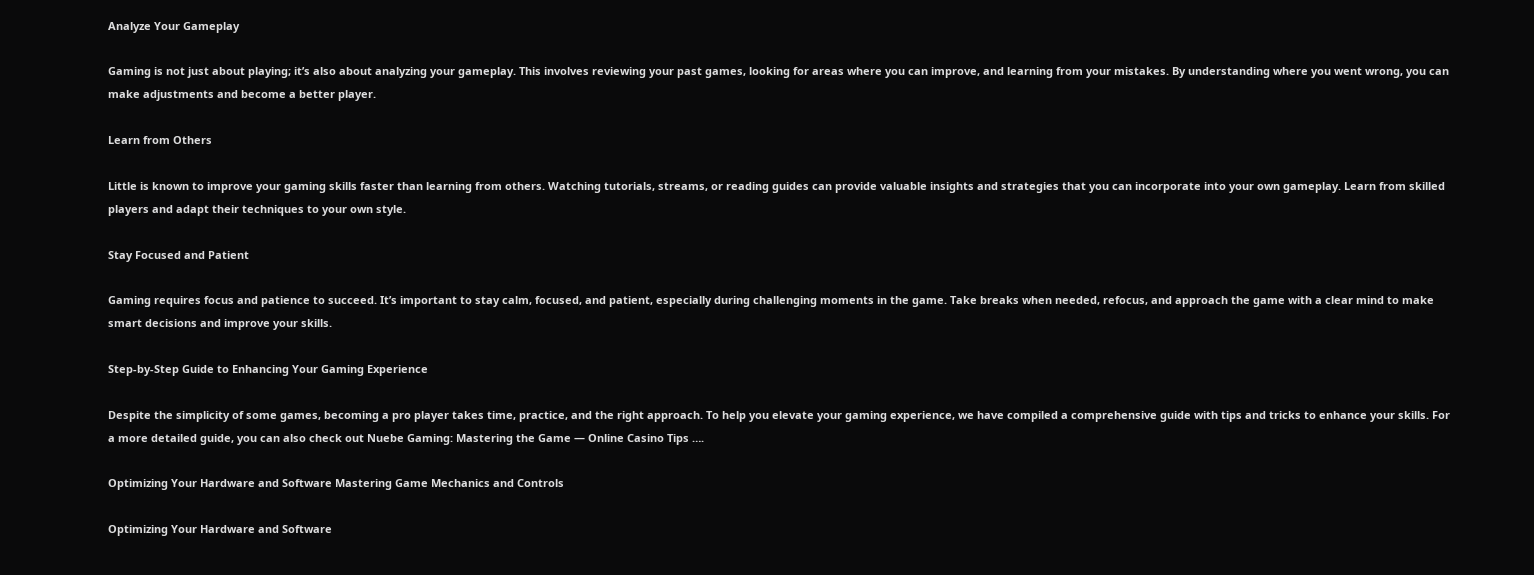Analyze Your Gameplay

Gaming is not just about playing; it’s also about analyzing your gameplay. This involves reviewing your past games, looking for areas where you can improve, and learning from your mistakes. By understanding where you went wrong, you can make adjustments and become a better player.

Learn from Others

Little is known to improve your gaming skills faster than learning from others. Watching tutorials, streams, or reading guides can provide valuable insights and strategies that you can incorporate into your own gameplay. Learn from skilled players and adapt their techniques to your own style.

Stay Focused and Patient

Gaming requires focus and patience to succeed. It’s important to stay calm, focused, and patient, especially during challenging moments in the game. Take breaks when needed, refocus, and approach the game with a clear mind to make smart decisions and improve your skills.

Step-by-Step Guide to Enhancing Your Gaming Experience

Despite the simplicity of some games, becoming a pro player takes time, practice, and the right approach. To help you elevate your gaming experience, we have compiled a comprehensive guide with tips and tricks to enhance your skills. For a more detailed guide, you can also check out Nuebe Gaming: Mastering the Game — Online Casino Tips ….

Optimizing Your Hardware and Software Mastering Game Mechanics and Controls

Optimizing Your Hardware and Software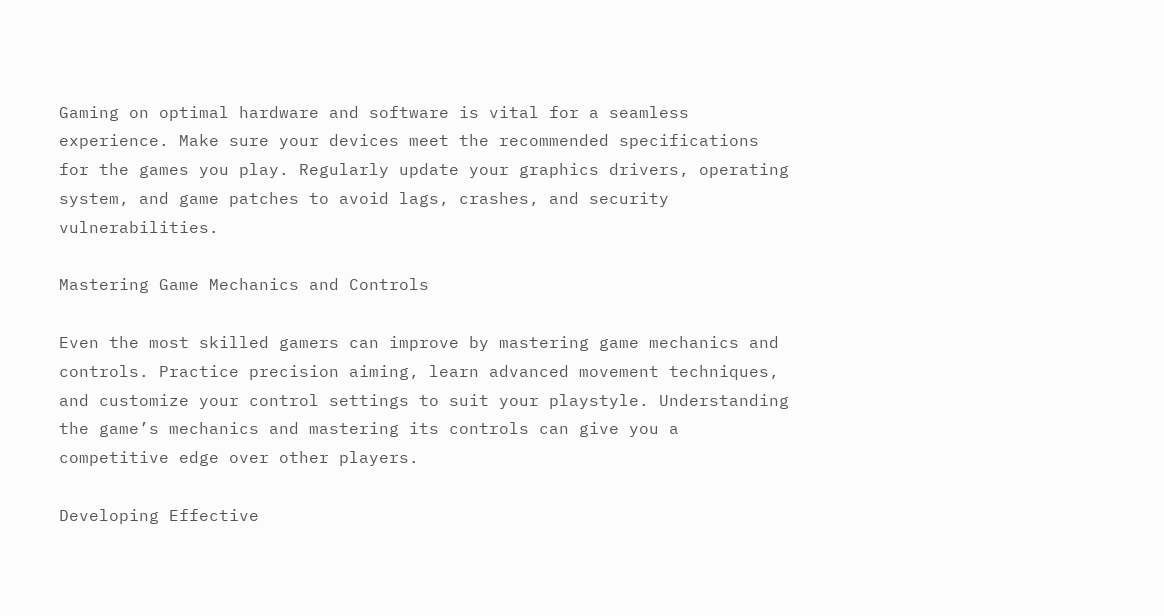Gaming on optimal hardware and software is vital for a seamless experience. Make sure your devices meet the recommended specifications for the games you play. Regularly update your graphics drivers, operating system, and game patches to avoid lags, crashes, and security vulnerabilities.

Mastering Game Mechanics and Controls

Even the most skilled gamers can improve by mastering game mechanics and controls. Practice precision aiming, learn advanced movement techniques, and customize your control settings to suit your playstyle. Understanding the game’s mechanics and mastering its controls can give you a competitive edge over other players.

Developing Effective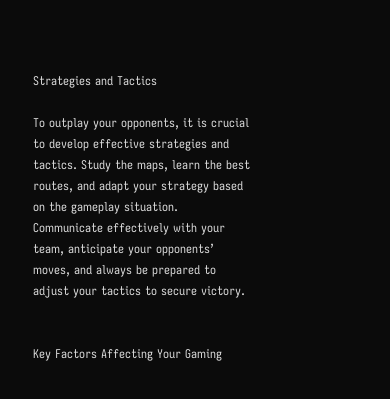Strategies and Tactics

To outplay your opponents, it is crucial to develop effective strategies and tactics. Study the maps, learn the best routes, and adapt your strategy based on the gameplay situation. Communicate effectively with your team, anticipate your opponents’ moves, and always be prepared to adjust your tactics to secure victory.


Key Factors Affecting Your Gaming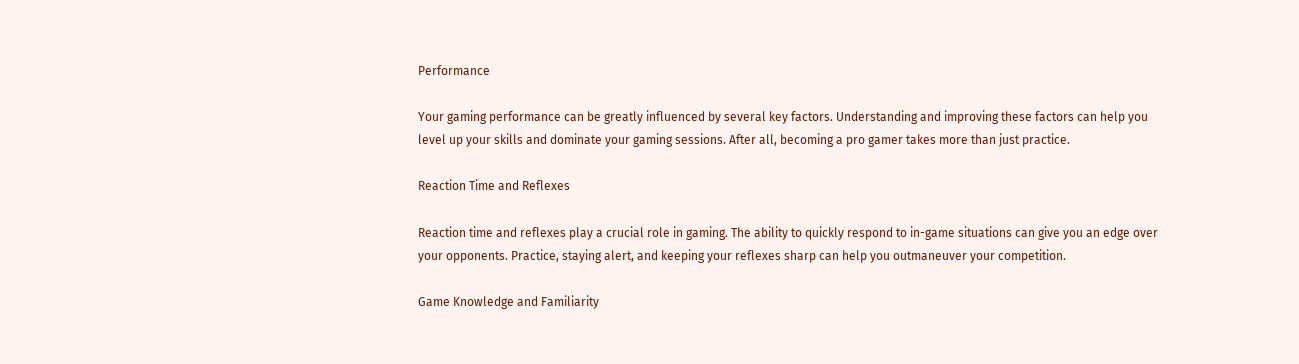Performance

Your gaming performance can be greatly influenced by several key factors. Understanding and improving these factors can help you level up your skills and dominate your gaming sessions. After all, becoming a pro gamer takes more than just practice.

Reaction Time and Reflexes

Reaction time and reflexes play a crucial role in gaming. The ability to quickly respond to in-game situations can give you an edge over your opponents. Practice, staying alert, and keeping your reflexes sharp can help you outmaneuver your competition.

Game Knowledge and Familiarity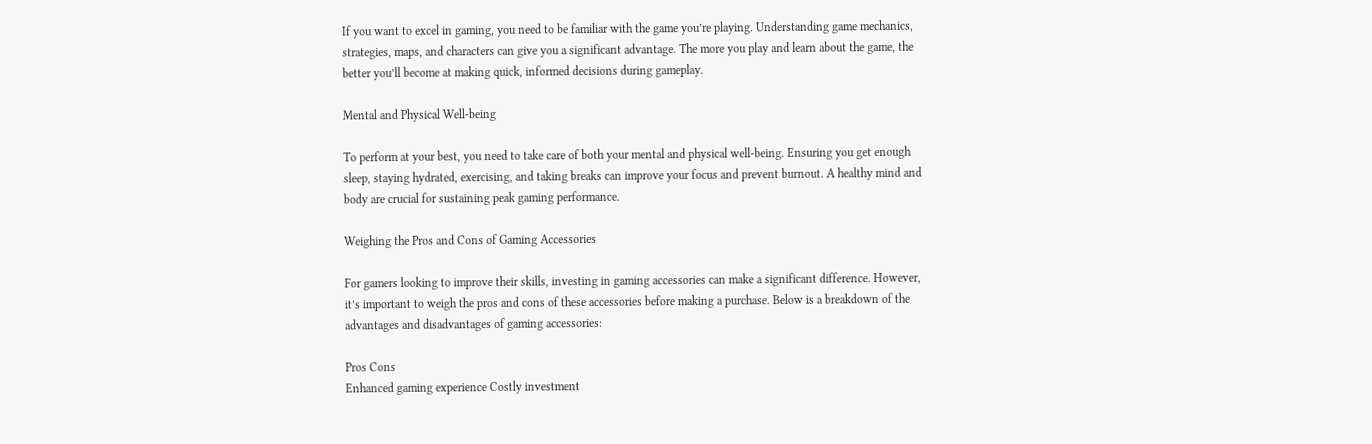If you want to excel in gaming, you need to be familiar with the game you’re playing. Understanding game mechanics, strategies, maps, and characters can give you a significant advantage. The more you play and learn about the game, the better you’ll become at making quick, informed decisions during gameplay.

Mental and Physical Well-being

To perform at your best, you need to take care of both your mental and physical well-being. Ensuring you get enough sleep, staying hydrated, exercising, and taking breaks can improve your focus and prevent burnout. A healthy mind and body are crucial for sustaining peak gaming performance.

Weighing the Pros and Cons of Gaming Accessories

For gamers looking to improve their skills, investing in gaming accessories can make a significant difference. However, it’s important to weigh the pros and cons of these accessories before making a purchase. Below is a breakdown of the advantages and disadvantages of gaming accessories:

Pros Cons
Enhanced gaming experience Costly investment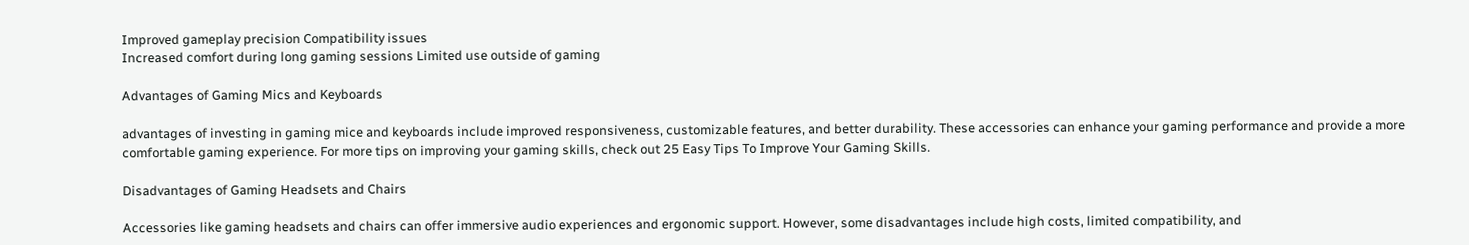Improved gameplay precision Compatibility issues
Increased comfort during long gaming sessions Limited use outside of gaming

Advantages of Gaming Mics and Keyboards

advantages of investing in gaming mice and keyboards include improved responsiveness, customizable features, and better durability. These accessories can enhance your gaming performance and provide a more comfortable gaming experience. For more tips on improving your gaming skills, check out 25 Easy Tips To Improve Your Gaming Skills.

Disadvantages of Gaming Headsets and Chairs

Accessories like gaming headsets and chairs can offer immersive audio experiences and ergonomic support. However, some disadvantages include high costs, limited compatibility, and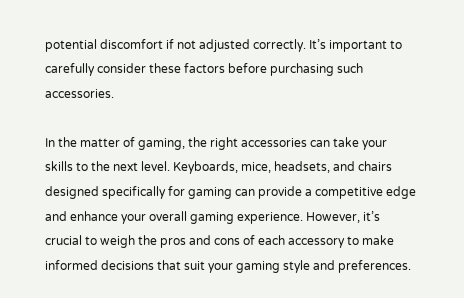potential discomfort if not adjusted correctly. It’s important to carefully consider these factors before purchasing such accessories.

In the matter of gaming, the right accessories can take your skills to the next level. Keyboards, mice, headsets, and chairs designed specifically for gaming can provide a competitive edge and enhance your overall gaming experience. However, it’s crucial to weigh the pros and cons of each accessory to make informed decisions that suit your gaming style and preferences.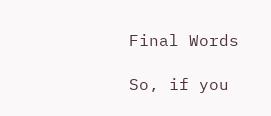Final Words

So, if you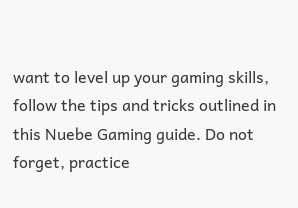want to level up your gaming skills, follow the tips and tricks outlined in this Nuebe Gaming guide. Do not forget, practice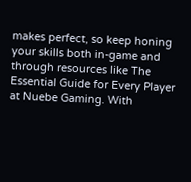makes perfect, so keep honing your skills both in-game and through resources like The Essential Guide for Every Player at Nuebe Gaming. With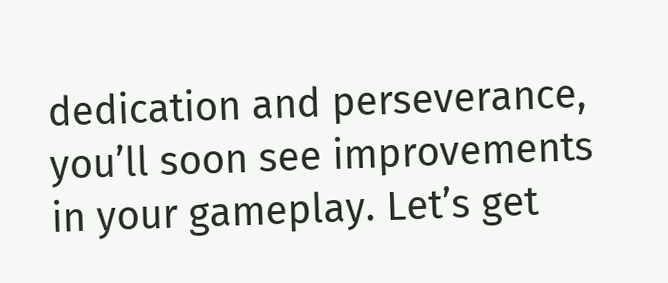dedication and perseverance, you’ll soon see improvements in your gameplay. Let’s get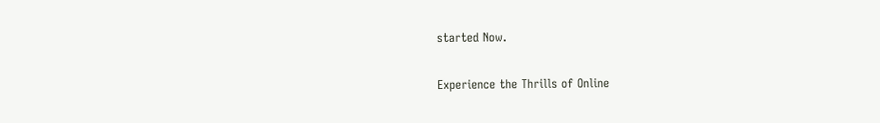started Now.

Experience the Thrills of Online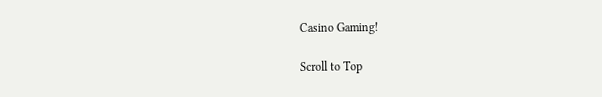Casino Gaming!

Scroll to Top